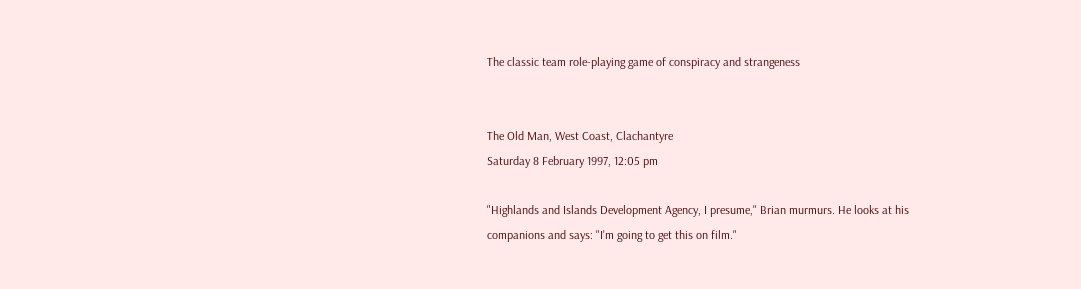The classic team role-playing game of conspiracy and strangeness


The Old Man, West Coast, Clachantyre
Saturday 8 February 1997, 12:05 pm

"Highlands and Islands Development Agency, I presume," Brian murmurs. He looks at his companions and says: "I'm going to get this on film."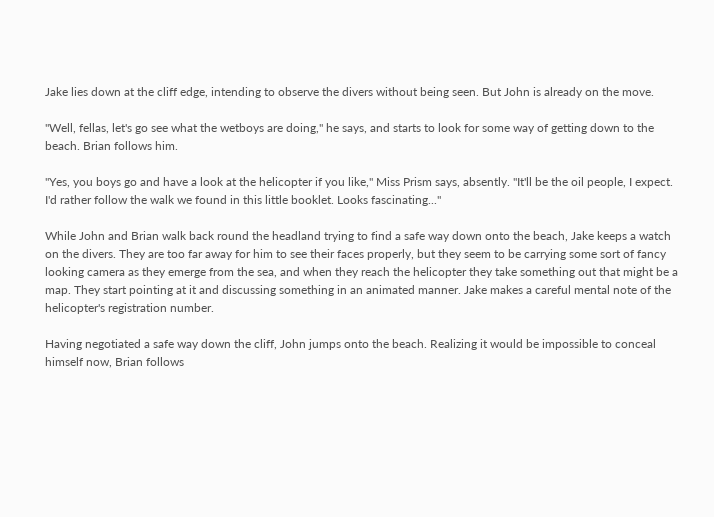Jake lies down at the cliff edge, intending to observe the divers without being seen. But John is already on the move.

"Well, fellas, let's go see what the wetboys are doing," he says, and starts to look for some way of getting down to the beach. Brian follows him.

"Yes, you boys go and have a look at the helicopter if you like," Miss Prism says, absently. "It'll be the oil people, I expect. I'd rather follow the walk we found in this little booklet. Looks fascinating..."

While John and Brian walk back round the headland trying to find a safe way down onto the beach, Jake keeps a watch on the divers. They are too far away for him to see their faces properly, but they seem to be carrying some sort of fancy looking camera as they emerge from the sea, and when they reach the helicopter they take something out that might be a map. They start pointing at it and discussing something in an animated manner. Jake makes a careful mental note of the helicopter's registration number.

Having negotiated a safe way down the cliff, John jumps onto the beach. Realizing it would be impossible to conceal himself now, Brian follows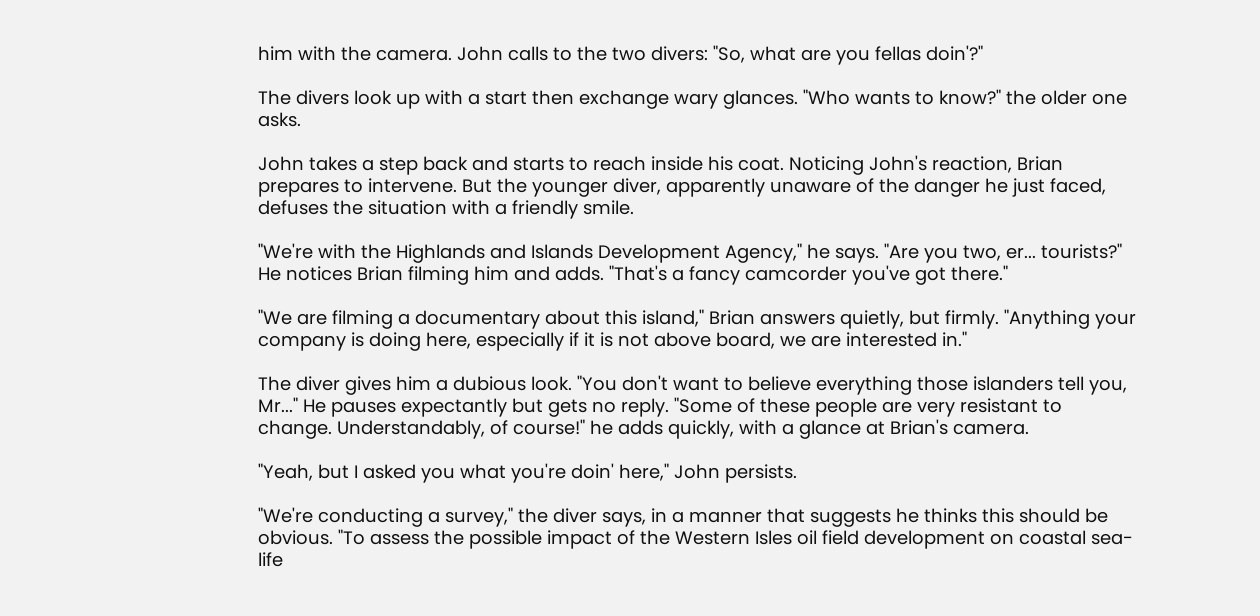him with the camera. John calls to the two divers: "So, what are you fellas doin'?"

The divers look up with a start then exchange wary glances. "Who wants to know?" the older one asks.

John takes a step back and starts to reach inside his coat. Noticing John's reaction, Brian prepares to intervene. But the younger diver, apparently unaware of the danger he just faced, defuses the situation with a friendly smile.

"We're with the Highlands and Islands Development Agency," he says. "Are you two, er... tourists?" He notices Brian filming him and adds. "That's a fancy camcorder you've got there."

"We are filming a documentary about this island," Brian answers quietly, but firmly. "Anything your company is doing here, especially if it is not above board, we are interested in."

The diver gives him a dubious look. "You don't want to believe everything those islanders tell you, Mr..." He pauses expectantly but gets no reply. "Some of these people are very resistant to change. Understandably, of course!" he adds quickly, with a glance at Brian's camera.

"Yeah, but I asked you what you're doin' here," John persists.

"We're conducting a survey," the diver says, in a manner that suggests he thinks this should be obvious. "To assess the possible impact of the Western Isles oil field development on coastal sea-life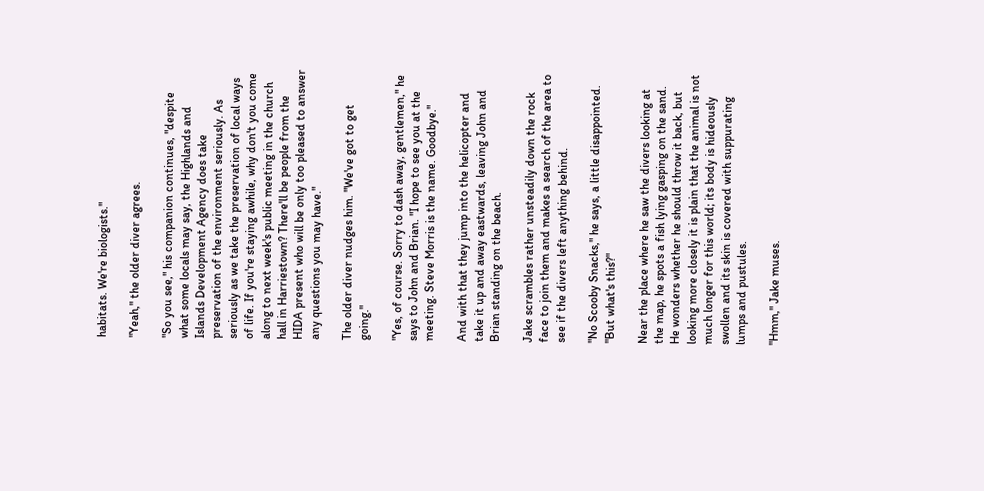habitats. We're biologists."

"Yeah," the older diver agrees.

"So you see," his companion continues, "despite what some locals may say, the Highlands and Islands Development Agency does take preservation of the environment seriously. As seriously as we take the preservation of local ways of life. If you're staying awhile, why don't you come along to next week's public meeting in the church hall in Harriestown? There'll be people from the HIDA present who will be only too pleased to answer any questions you may have."

The older diver nudges him. "We've got to get going."

"Yes, of course. Sorry to dash away, gentlemen," he says to John and Brian. "I hope to see you at the meeting. Steve Morris is the name. Goodbye."

And with that they jump into the helicopter and take it up and away eastwards, leaving John and Brian standing on the beach.

Jake scrambles rather unsteadily down the rock face to join them and makes a search of the area to see if the divers left anything behind.

"No Scooby Snacks," he says, a little disappointed. "But what's this?"

Near the place where he saw the divers looking at the map, he spots a fish lying gasping on the sand. He wonders whether he should throw it back, but looking more closely it is plain that the animal is not much longer for this world; its body is hideously swollen and its skin is covered with suppurating lumps and pustules.

"Hmm," Jake muses.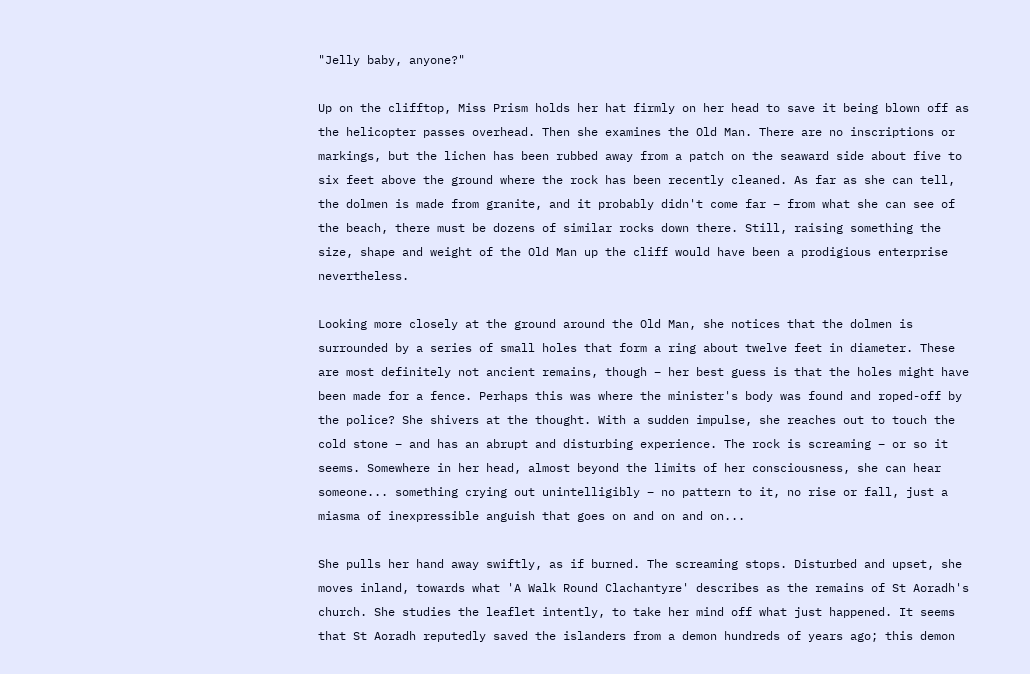"Jelly baby, anyone?"

Up on the clifftop, Miss Prism holds her hat firmly on her head to save it being blown off as the helicopter passes overhead. Then she examines the Old Man. There are no inscriptions or markings, but the lichen has been rubbed away from a patch on the seaward side about five to six feet above the ground where the rock has been recently cleaned. As far as she can tell, the dolmen is made from granite, and it probably didn't come far – from what she can see of the beach, there must be dozens of similar rocks down there. Still, raising something the size, shape and weight of the Old Man up the cliff would have been a prodigious enterprise nevertheless.

Looking more closely at the ground around the Old Man, she notices that the dolmen is surrounded by a series of small holes that form a ring about twelve feet in diameter. These are most definitely not ancient remains, though – her best guess is that the holes might have been made for a fence. Perhaps this was where the minister's body was found and roped-off by the police? She shivers at the thought. With a sudden impulse, she reaches out to touch the cold stone – and has an abrupt and disturbing experience. The rock is screaming – or so it seems. Somewhere in her head, almost beyond the limits of her consciousness, she can hear someone... something crying out unintelligibly – no pattern to it, no rise or fall, just a miasma of inexpressible anguish that goes on and on and on...

She pulls her hand away swiftly, as if burned. The screaming stops. Disturbed and upset, she moves inland, towards what 'A Walk Round Clachantyre' describes as the remains of St Aoradh's church. She studies the leaflet intently, to take her mind off what just happened. It seems that St Aoradh reputedly saved the islanders from a demon hundreds of years ago; this demon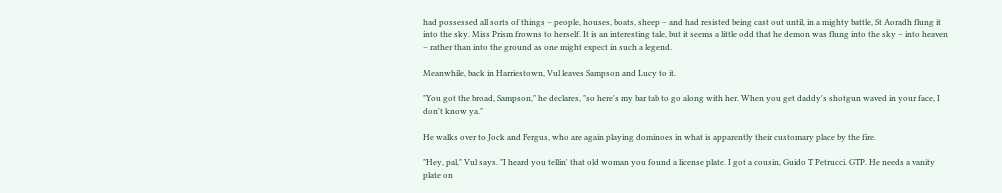had possessed all sorts of things – people, houses, boats, sheep – and had resisted being cast out until, in a mighty battle, St Aoradh flung it into the sky. Miss Prism frowns to herself. It is an interesting tale, but it seems a little odd that he demon was flung into the sky – into heaven – rather than into the ground as one might expect in such a legend.

Meanwhile, back in Harriestown, Vul leaves Sampson and Lucy to it.

"You got the broad, Sampson," he declares, "so here's my bar tab to go along with her. When you get daddy's shotgun waved in your face, I don't know ya."

He walks over to Jock and Fergus, who are again playing dominoes in what is apparently their customary place by the fire.

"Hey, pal," Vul says. "I heard you tellin' that old woman you found a license plate. I got a cousin, Guido T Petrucci. GTP. He needs a vanity plate on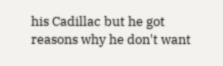his Cadillac but he got reasons why he don't want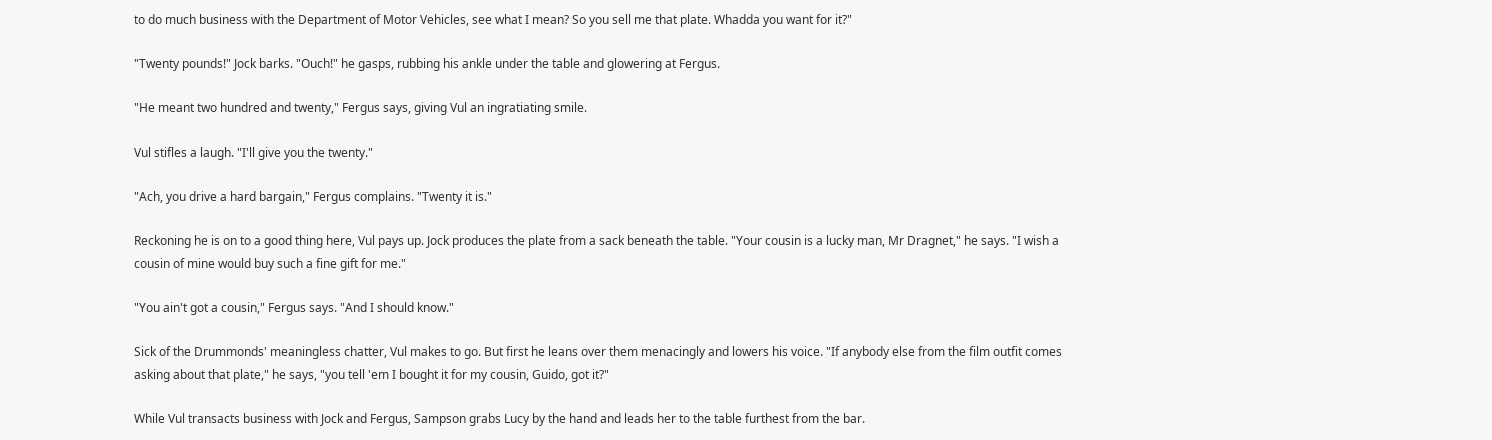to do much business with the Department of Motor Vehicles, see what I mean? So you sell me that plate. Whadda you want for it?"

"Twenty pounds!" Jock barks. "Ouch!" he gasps, rubbing his ankle under the table and glowering at Fergus.

"He meant two hundred and twenty," Fergus says, giving Vul an ingratiating smile.

Vul stifles a laugh. "I'll give you the twenty."

"Ach, you drive a hard bargain," Fergus complains. "Twenty it is."

Reckoning he is on to a good thing here, Vul pays up. Jock produces the plate from a sack beneath the table. "Your cousin is a lucky man, Mr Dragnet," he says. "I wish a cousin of mine would buy such a fine gift for me."

"You ain't got a cousin," Fergus says. "And I should know."

Sick of the Drummonds' meaningless chatter, Vul makes to go. But first he leans over them menacingly and lowers his voice. "If anybody else from the film outfit comes asking about that plate," he says, "you tell 'em I bought it for my cousin, Guido, got it?"

While Vul transacts business with Jock and Fergus, Sampson grabs Lucy by the hand and leads her to the table furthest from the bar.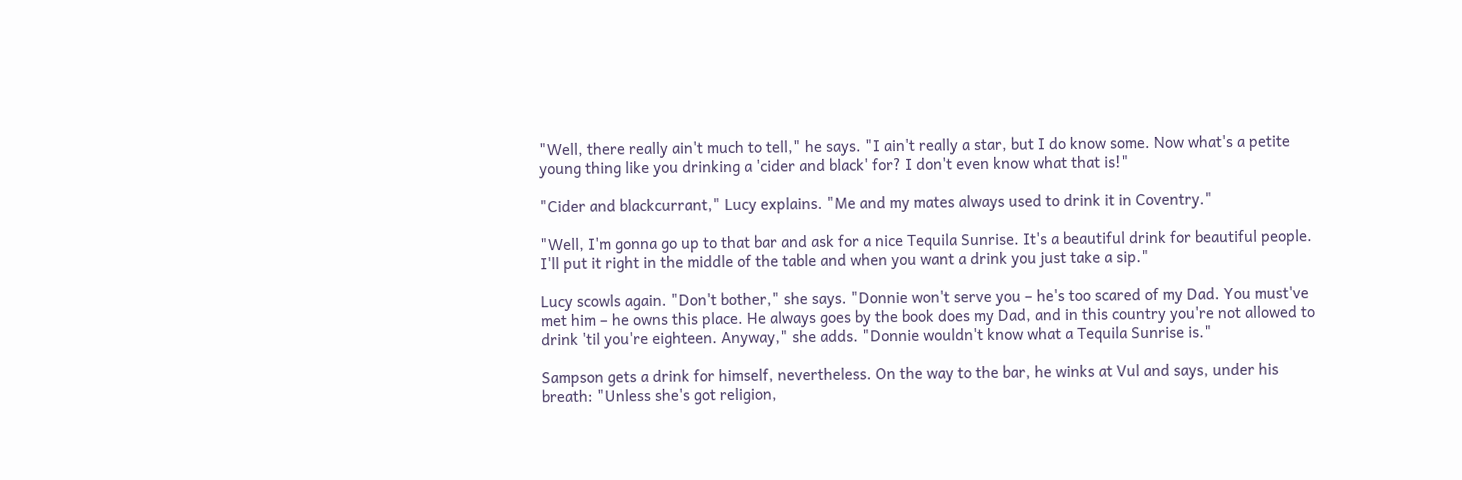"Well, there really ain't much to tell," he says. "I ain't really a star, but I do know some. Now what's a petite young thing like you drinking a 'cider and black' for? I don't even know what that is!"

"Cider and blackcurrant," Lucy explains. "Me and my mates always used to drink it in Coventry."

"Well, I'm gonna go up to that bar and ask for a nice Tequila Sunrise. It's a beautiful drink for beautiful people. I'll put it right in the middle of the table and when you want a drink you just take a sip."

Lucy scowls again. "Don't bother," she says. "Donnie won't serve you – he's too scared of my Dad. You must've met him – he owns this place. He always goes by the book does my Dad, and in this country you're not allowed to drink 'til you're eighteen. Anyway," she adds. "Donnie wouldn't know what a Tequila Sunrise is."

Sampson gets a drink for himself, nevertheless. On the way to the bar, he winks at Vul and says, under his breath: "Unless she's got religion,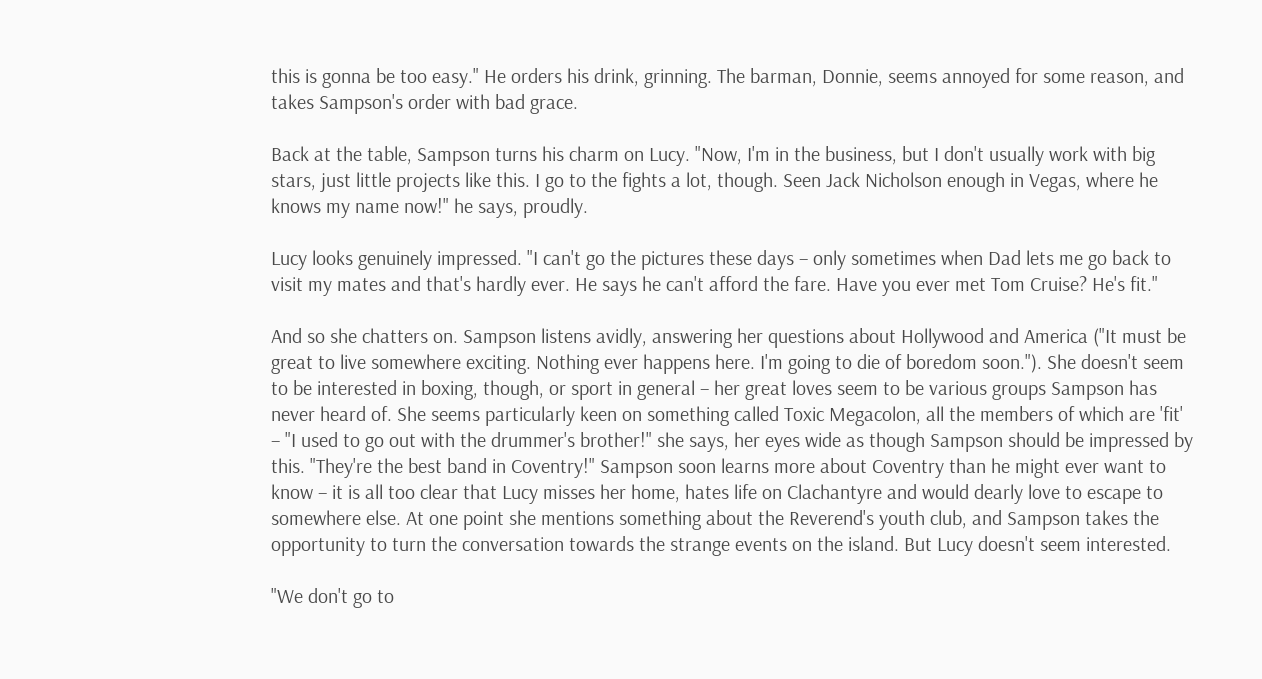this is gonna be too easy." He orders his drink, grinning. The barman, Donnie, seems annoyed for some reason, and takes Sampson's order with bad grace.

Back at the table, Sampson turns his charm on Lucy. "Now, I'm in the business, but I don't usually work with big stars, just little projects like this. I go to the fights a lot, though. Seen Jack Nicholson enough in Vegas, where he knows my name now!" he says, proudly.

Lucy looks genuinely impressed. "I can't go the pictures these days – only sometimes when Dad lets me go back to visit my mates and that's hardly ever. He says he can't afford the fare. Have you ever met Tom Cruise? He's fit."

And so she chatters on. Sampson listens avidly, answering her questions about Hollywood and America ("It must be great to live somewhere exciting. Nothing ever happens here. I'm going to die of boredom soon."). She doesn't seem to be interested in boxing, though, or sport in general – her great loves seem to be various groups Sampson has never heard of. She seems particularly keen on something called Toxic Megacolon, all the members of which are 'fit' – "I used to go out with the drummer's brother!" she says, her eyes wide as though Sampson should be impressed by this. "They're the best band in Coventry!" Sampson soon learns more about Coventry than he might ever want to know – it is all too clear that Lucy misses her home, hates life on Clachantyre and would dearly love to escape to somewhere else. At one point she mentions something about the Reverend's youth club, and Sampson takes the opportunity to turn the conversation towards the strange events on the island. But Lucy doesn't seem interested.

"We don't go to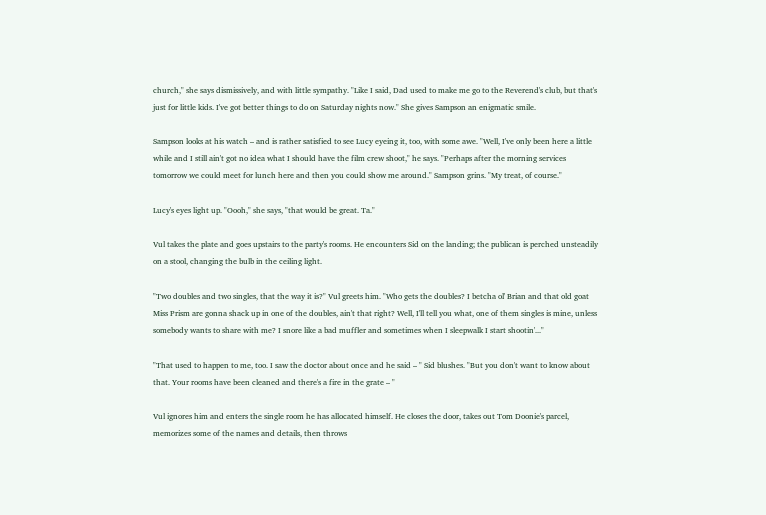church," she says dismissively, and with little sympathy. "Like I said, Dad used to make me go to the Reverend's club, but that's just for little kids. I've got better things to do on Saturday nights now." She gives Sampson an enigmatic smile.

Sampson looks at his watch – and is rather satisfied to see Lucy eyeing it, too, with some awe. "Well, I've only been here a little while and I still ain't got no idea what I should have the film crew shoot," he says. "Perhaps after the morning services tomorrow we could meet for lunch here and then you could show me around." Sampson grins. "My treat, of course."

Lucy's eyes light up. "Oooh," she says, "that would be great. Ta."

Vul takes the plate and goes upstairs to the party's rooms. He encounters Sid on the landing; the publican is perched unsteadily on a stool, changing the bulb in the ceiling light.

"Two doubles and two singles, that the way it is?" Vul greets him. "Who gets the doubles? I betcha ol' Brian and that old goat Miss Prism are gonna shack up in one of the doubles, ain't that right? Well, I'll tell you what, one of them singles is mine, unless somebody wants to share with me? I snore like a bad muffler and sometimes when I sleepwalk I start shootin'..."

"That used to happen to me, too. I saw the doctor about once and he said – " Sid blushes. "But you don't want to know about that. Your rooms have been cleaned and there's a fire in the grate – "

Vul ignores him and enters the single room he has allocated himself. He closes the door, takes out Tom Doonie's parcel, memorizes some of the names and details, then throws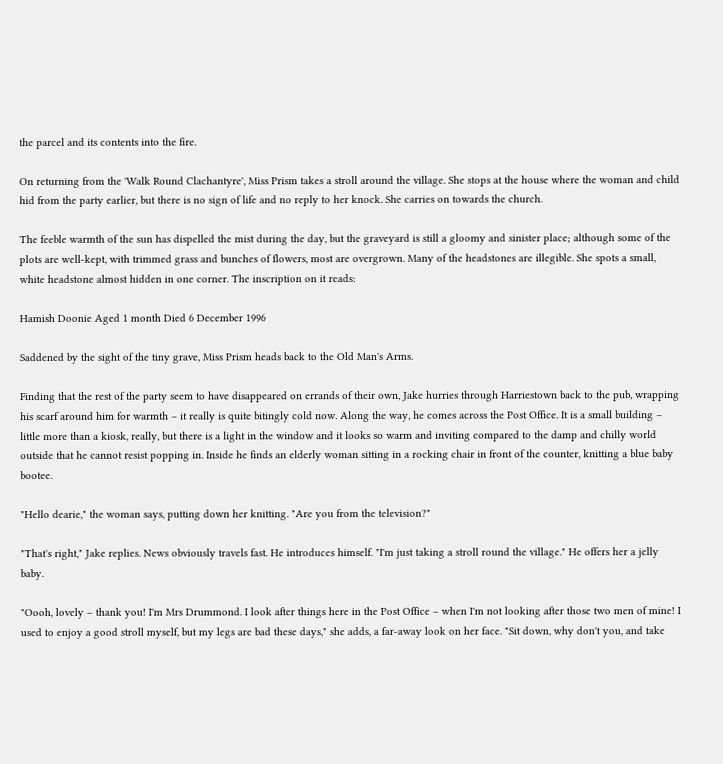the parcel and its contents into the fire.

On returning from the 'Walk Round Clachantyre', Miss Prism takes a stroll around the village. She stops at the house where the woman and child hid from the party earlier, but there is no sign of life and no reply to her knock. She carries on towards the church.

The feeble warmth of the sun has dispelled the mist during the day, but the graveyard is still a gloomy and sinister place; although some of the plots are well-kept, with trimmed grass and bunches of flowers, most are overgrown. Many of the headstones are illegible. She spots a small, white headstone almost hidden in one corner. The inscription on it reads:

Hamish Doonie Aged 1 month Died 6 December 1996

Saddened by the sight of the tiny grave, Miss Prism heads back to the Old Man's Arms.

Finding that the rest of the party seem to have disappeared on errands of their own, Jake hurries through Harriestown back to the pub, wrapping his scarf around him for warmth – it really is quite bitingly cold now. Along the way, he comes across the Post Office. It is a small building – little more than a kiosk, really, but there is a light in the window and it looks so warm and inviting compared to the damp and chilly world outside that he cannot resist popping in. Inside he finds an elderly woman sitting in a rocking chair in front of the counter, knitting a blue baby bootee.

"Hello dearie," the woman says, putting down her knitting. "Are you from the television?"

"That's right," Jake replies. News obviously travels fast. He introduces himself. "I'm just taking a stroll round the village." He offers her a jelly baby.

"Oooh, lovely – thank you! I'm Mrs Drummond. I look after things here in the Post Office – when I'm not looking after those two men of mine! I used to enjoy a good stroll myself, but my legs are bad these days," she adds, a far-away look on her face. "Sit down, why don't you, and take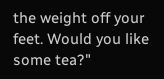the weight off your feet. Would you like some tea?"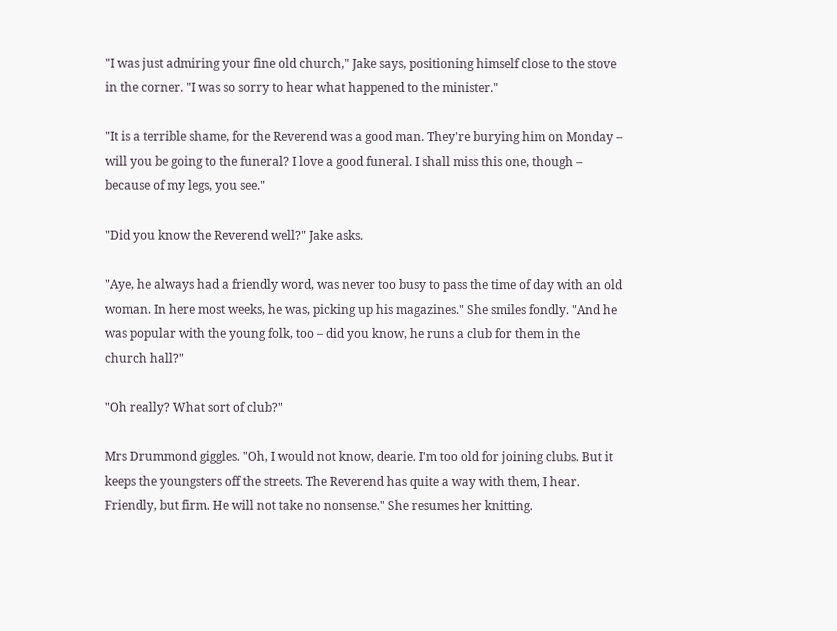"I was just admiring your fine old church," Jake says, positioning himself close to the stove in the corner. "I was so sorry to hear what happened to the minister."

"It is a terrible shame, for the Reverend was a good man. They're burying him on Monday – will you be going to the funeral? I love a good funeral. I shall miss this one, though – because of my legs, you see."

"Did you know the Reverend well?" Jake asks.

"Aye, he always had a friendly word, was never too busy to pass the time of day with an old woman. In here most weeks, he was, picking up his magazines." She smiles fondly. "And he was popular with the young folk, too – did you know, he runs a club for them in the church hall?"

"Oh really? What sort of club?"

Mrs Drummond giggles. "Oh, I would not know, dearie. I'm too old for joining clubs. But it keeps the youngsters off the streets. The Reverend has quite a way with them, I hear. Friendly, but firm. He will not take no nonsense." She resumes her knitting.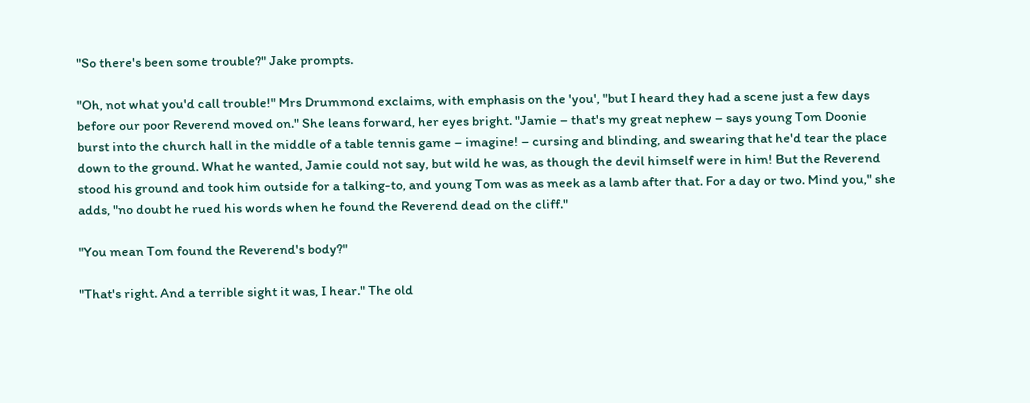"So there's been some trouble?" Jake prompts.

"Oh, not what you'd call trouble!" Mrs Drummond exclaims, with emphasis on the 'you', "but I heard they had a scene just a few days before our poor Reverend moved on." She leans forward, her eyes bright. "Jamie – that's my great nephew – says young Tom Doonie burst into the church hall in the middle of a table tennis game – imagine! – cursing and blinding, and swearing that he'd tear the place down to the ground. What he wanted, Jamie could not say, but wild he was, as though the devil himself were in him! But the Reverend stood his ground and took him outside for a talking-to, and young Tom was as meek as a lamb after that. For a day or two. Mind you," she adds, "no doubt he rued his words when he found the Reverend dead on the cliff."

"You mean Tom found the Reverend's body?"

"That's right. And a terrible sight it was, I hear." The old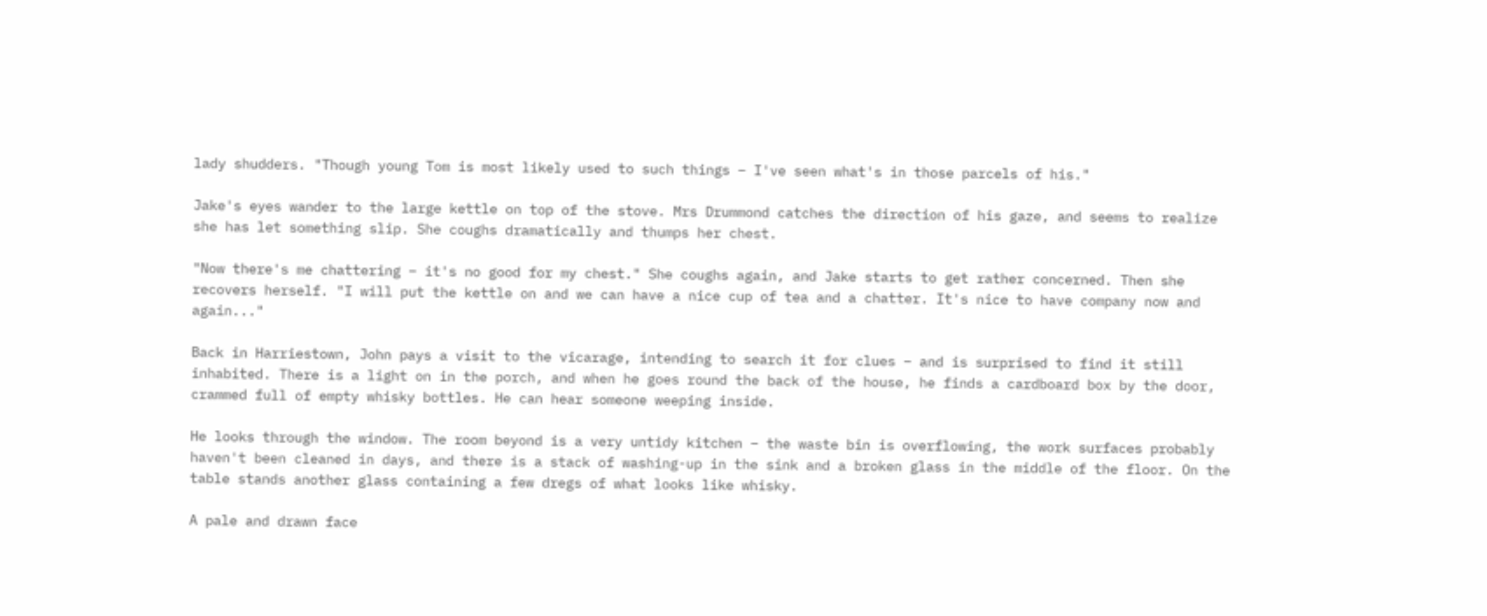lady shudders. "Though young Tom is most likely used to such things – I've seen what's in those parcels of his."

Jake's eyes wander to the large kettle on top of the stove. Mrs Drummond catches the direction of his gaze, and seems to realize she has let something slip. She coughs dramatically and thumps her chest.

"Now there's me chattering – it's no good for my chest." She coughs again, and Jake starts to get rather concerned. Then she recovers herself. "I will put the kettle on and we can have a nice cup of tea and a chatter. It's nice to have company now and again..."

Back in Harriestown, John pays a visit to the vicarage, intending to search it for clues – and is surprised to find it still inhabited. There is a light on in the porch, and when he goes round the back of the house, he finds a cardboard box by the door, crammed full of empty whisky bottles. He can hear someone weeping inside.

He looks through the window. The room beyond is a very untidy kitchen – the waste bin is overflowing, the work surfaces probably haven't been cleaned in days, and there is a stack of washing-up in the sink and a broken glass in the middle of the floor. On the table stands another glass containing a few dregs of what looks like whisky.

A pale and drawn face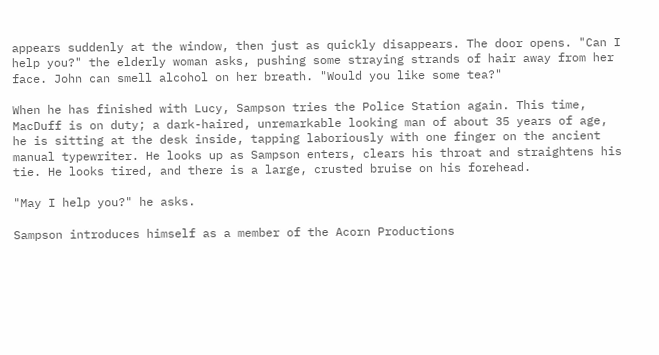appears suddenly at the window, then just as quickly disappears. The door opens. "Can I help you?" the elderly woman asks, pushing some straying strands of hair away from her face. John can smell alcohol on her breath. "Would you like some tea?"

When he has finished with Lucy, Sampson tries the Police Station again. This time, MacDuff is on duty; a dark-haired, unremarkable looking man of about 35 years of age, he is sitting at the desk inside, tapping laboriously with one finger on the ancient manual typewriter. He looks up as Sampson enters, clears his throat and straightens his tie. He looks tired, and there is a large, crusted bruise on his forehead.

"May I help you?" he asks.

Sampson introduces himself as a member of the Acorn Productions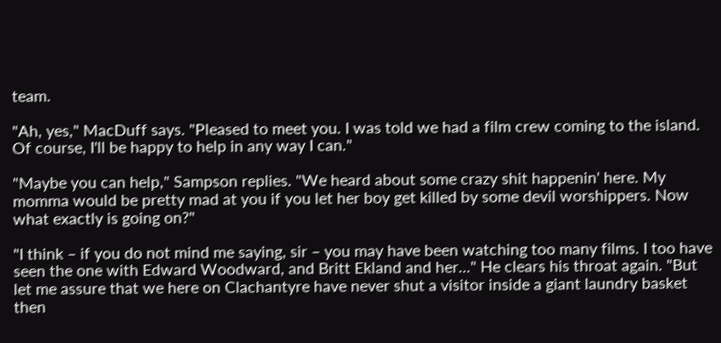team.

"Ah, yes," MacDuff says. "Pleased to meet you. I was told we had a film crew coming to the island. Of course, I'll be happy to help in any way I can."

"Maybe you can help," Sampson replies. "We heard about some crazy shit happenin' here. My momma would be pretty mad at you if you let her boy get killed by some devil worshippers. Now what exactly is going on?"

"I think – if you do not mind me saying, sir – you may have been watching too many films. I too have seen the one with Edward Woodward, and Britt Ekland and her..." He clears his throat again. "But let me assure that we here on Clachantyre have never shut a visitor inside a giant laundry basket then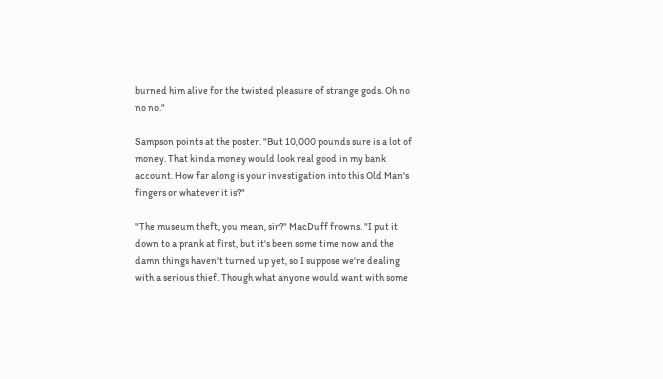burned him alive for the twisted pleasure of strange gods. Oh no no no."

Sampson points at the poster. "But 10,000 pounds sure is a lot of money. That kinda money would look real good in my bank account. How far along is your investigation into this Old Man's fingers or whatever it is?"

"The museum theft, you mean, sir?" MacDuff frowns. "I put it down to a prank at first, but it's been some time now and the damn things haven't turned up yet, so I suppose we're dealing with a serious thief. Though what anyone would want with some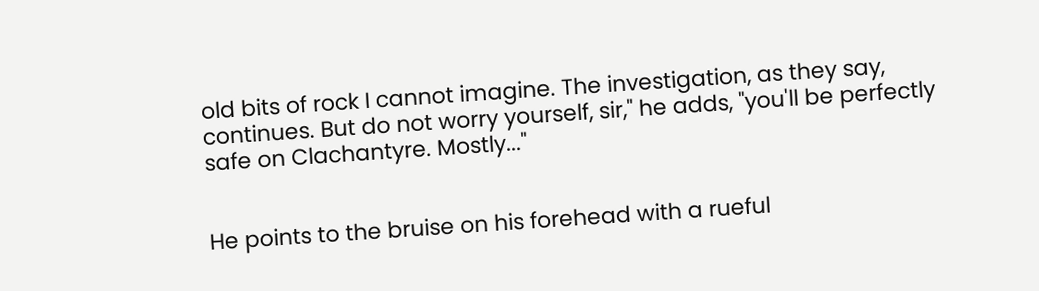old bits of rock I cannot imagine. The investigation, as they say, continues. But do not worry yourself, sir," he adds, "you'll be perfectly safe on Clachantyre. Mostly..."


He points to the bruise on his forehead with a rueful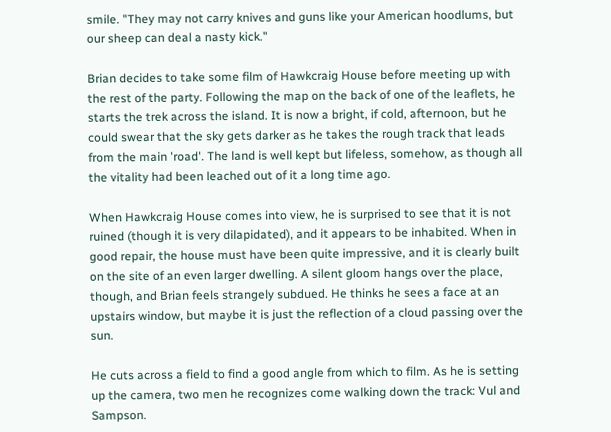smile. "They may not carry knives and guns like your American hoodlums, but our sheep can deal a nasty kick."

Brian decides to take some film of Hawkcraig House before meeting up with the rest of the party. Following the map on the back of one of the leaflets, he starts the trek across the island. It is now a bright, if cold, afternoon, but he could swear that the sky gets darker as he takes the rough track that leads from the main 'road'. The land is well kept but lifeless, somehow, as though all the vitality had been leached out of it a long time ago.

When Hawkcraig House comes into view, he is surprised to see that it is not ruined (though it is very dilapidated), and it appears to be inhabited. When in good repair, the house must have been quite impressive, and it is clearly built on the site of an even larger dwelling. A silent gloom hangs over the place, though, and Brian feels strangely subdued. He thinks he sees a face at an upstairs window, but maybe it is just the reflection of a cloud passing over the sun.

He cuts across a field to find a good angle from which to film. As he is setting up the camera, two men he recognizes come walking down the track: Vul and Sampson.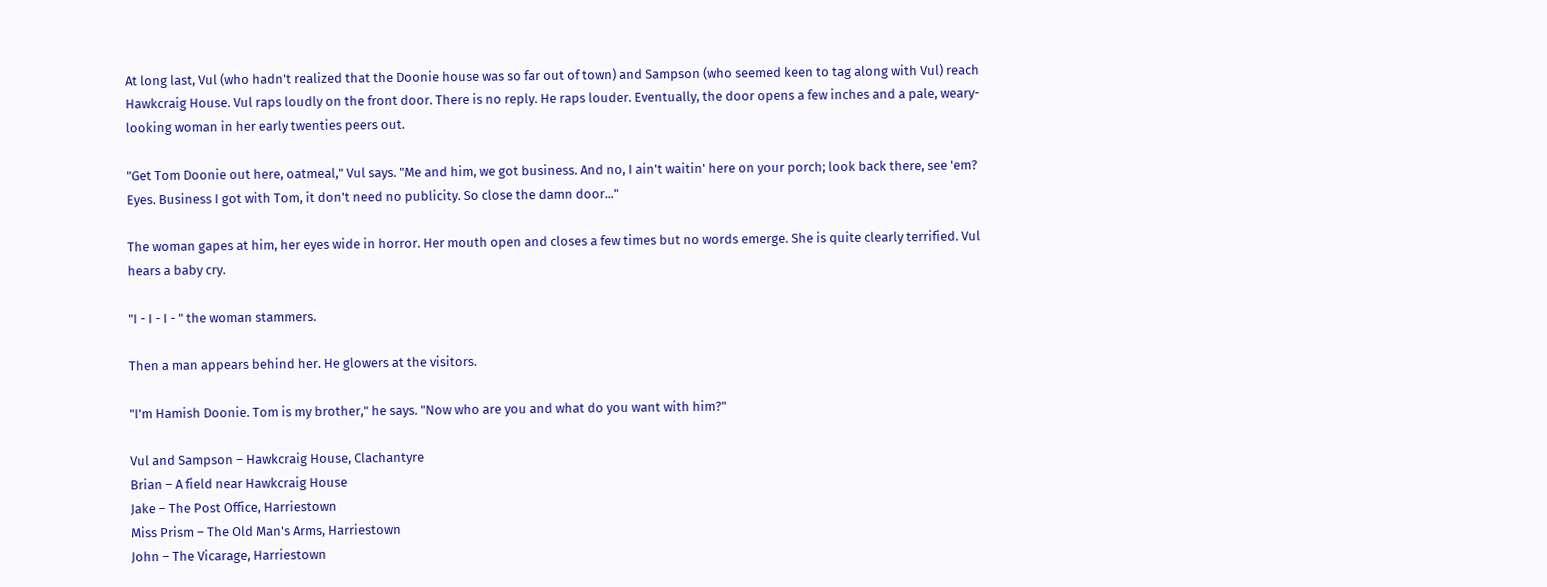At long last, Vul (who hadn't realized that the Doonie house was so far out of town) and Sampson (who seemed keen to tag along with Vul) reach Hawkcraig House. Vul raps loudly on the front door. There is no reply. He raps louder. Eventually, the door opens a few inches and a pale, weary-looking woman in her early twenties peers out.

"Get Tom Doonie out here, oatmeal," Vul says. "Me and him, we got business. And no, I ain't waitin' here on your porch; look back there, see 'em? Eyes. Business I got with Tom, it don't need no publicity. So close the damn door..."

The woman gapes at him, her eyes wide in horror. Her mouth open and closes a few times but no words emerge. She is quite clearly terrified. Vul hears a baby cry.

"I - I - I - " the woman stammers.

Then a man appears behind her. He glowers at the visitors.

"I'm Hamish Doonie. Tom is my brother," he says. "Now who are you and what do you want with him?"

Vul and Sampson – Hawkcraig House, Clachantyre
Brian – A field near Hawkcraig House
Jake – The Post Office, Harriestown
Miss Prism – The Old Man's Arms, Harriestown
John – The Vicarage, Harriestown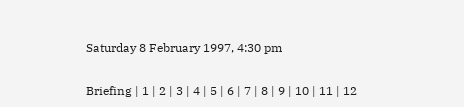Saturday 8 February 1997, 4:30 pm

Briefing | 1 | 2 | 3 | 4 | 5 | 6 | 7 | 8 | 9 | 10 | 11 | 12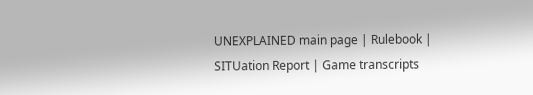UNEXPLAINED main page | Rulebook | SITUation Report | Game transcripts